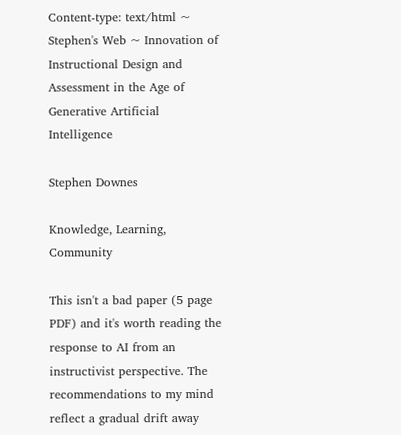Content-type: text/html ~ Stephen's Web ~ Innovation of Instructional Design and Assessment in the Age of Generative Artificial Intelligence

Stephen Downes

Knowledge, Learning, Community

This isn't a bad paper (5 page PDF) and it's worth reading the response to AI from an instructivist perspective. The recommendations to my mind reflect a gradual drift away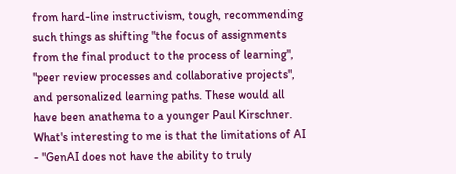from hard-line instructivism, tough, recommending such things as shifting "the focus of assignments from the final product to the process of learning", "peer review processes and collaborative projects", and personalized learning paths. These would all have been anathema to a younger Paul Kirschner. What's interesting to me is that the limitations of AI - "GenAI does not have the ability to truly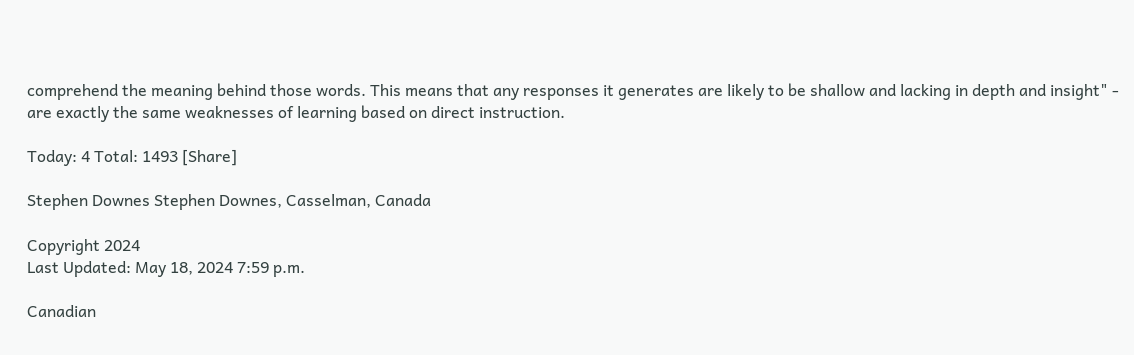comprehend the meaning behind those words. This means that any responses it generates are likely to be shallow and lacking in depth and insight" - are exactly the same weaknesses of learning based on direct instruction.

Today: 4 Total: 1493 [Share]

Stephen Downes Stephen Downes, Casselman, Canada

Copyright 2024
Last Updated: May 18, 2024 7:59 p.m.

Canadian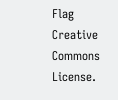Flag Creative Commons License.